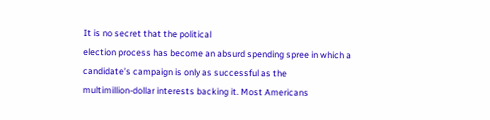It is no secret that the political
election process has become an absurd spending spree in which a
candidate’s campaign is only as successful as the
multimillion-dollar interests backing it. Most Americans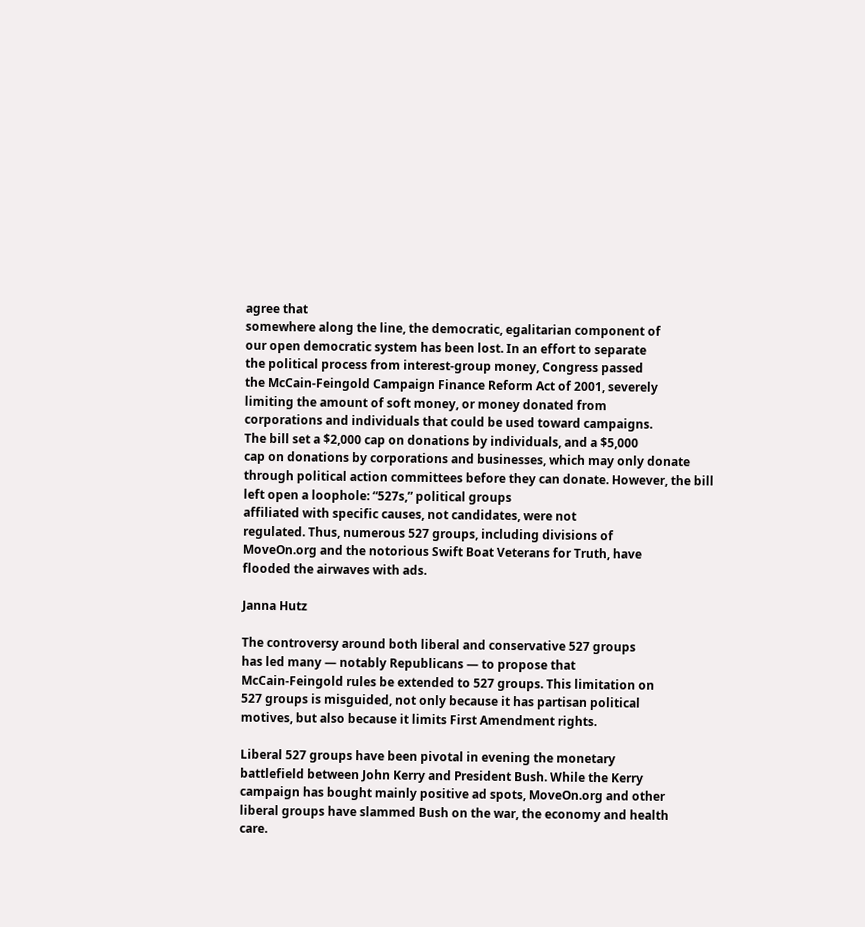agree that
somewhere along the line, the democratic, egalitarian component of
our open democratic system has been lost. In an effort to separate
the political process from interest-group money, Congress passed
the McCain-Feingold Campaign Finance Reform Act of 2001, severely
limiting the amount of soft money, or money donated from
corporations and individuals that could be used toward campaigns.
The bill set a $2,000 cap on donations by individuals, and a $5,000
cap on donations by corporations and businesses, which may only donate through political action committees before they can donate. However, the bill
left open a loophole: “527s,” political groups
affiliated with specific causes, not candidates, were not
regulated. Thus, numerous 527 groups, including divisions of
MoveOn.org and the notorious Swift Boat Veterans for Truth, have
flooded the airwaves with ads.

Janna Hutz

The controversy around both liberal and conservative 527 groups
has led many — notably Republicans — to propose that
McCain-Feingold rules be extended to 527 groups. This limitation on
527 groups is misguided, not only because it has partisan political
motives, but also because it limits First Amendment rights.

Liberal 527 groups have been pivotal in evening the monetary
battlefield between John Kerry and President Bush. While the Kerry
campaign has bought mainly positive ad spots, MoveOn.org and other
liberal groups have slammed Bush on the war, the economy and health
care.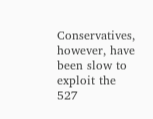Conservatives, however, have been slow to exploit the 527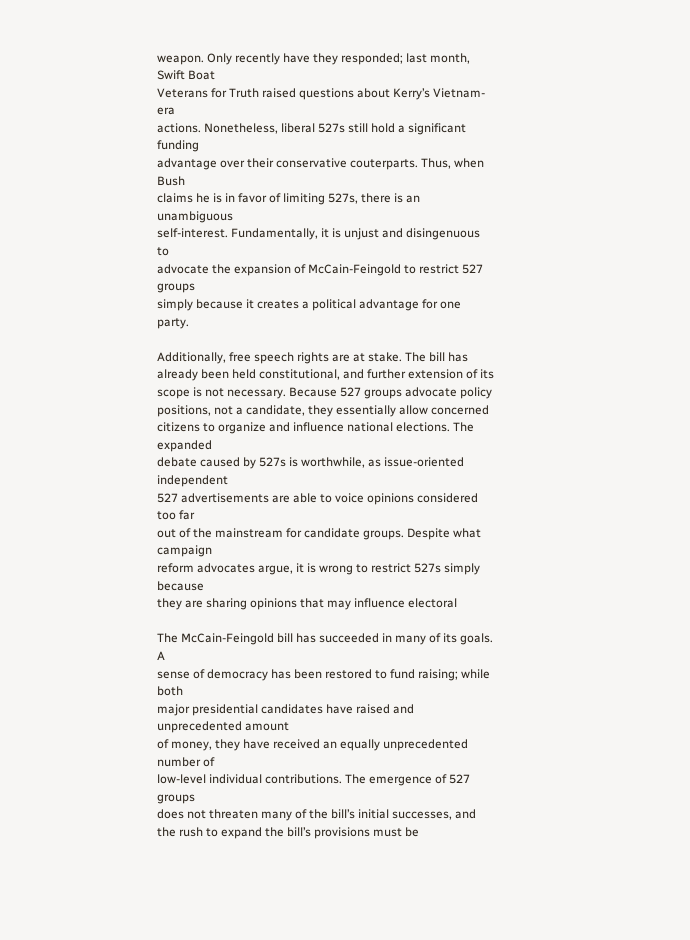weapon. Only recently have they responded; last month, Swift Boat
Veterans for Truth raised questions about Kerry’s Vietnam-era
actions. Nonetheless, liberal 527s still hold a significant funding
advantage over their conservative couterparts. Thus, when Bush
claims he is in favor of limiting 527s, there is an unambiguous
self-interest. Fundamentally, it is unjust and disingenuous to
advocate the expansion of McCain-Feingold to restrict 527 groups
simply because it creates a political advantage for one party.

Additionally, free speech rights are at stake. The bill has
already been held constitutional, and further extension of its
scope is not necessary. Because 527 groups advocate policy
positions, not a candidate, they essentially allow concerned
citizens to organize and influence national elections. The expanded
debate caused by 527s is worthwhile, as issue-oriented independent
527 advertisements are able to voice opinions considered too far
out of the mainstream for candidate groups. Despite what campaign
reform advocates argue, it is wrong to restrict 527s simply because
they are sharing opinions that may influence electoral

The McCain-Feingold bill has succeeded in many of its goals. A
sense of democracy has been restored to fund raising; while both
major presidential candidates have raised and unprecedented amount
of money, they have received an equally unprecedented number of
low-level individual contributions. The emergence of 527 groups
does not threaten many of the bill’s initial successes, and
the rush to expand the bill’s provisions must be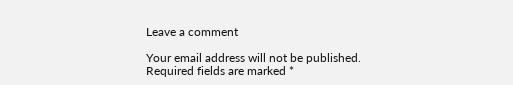Leave a comment

Your email address will not be published. Required fields are marked *